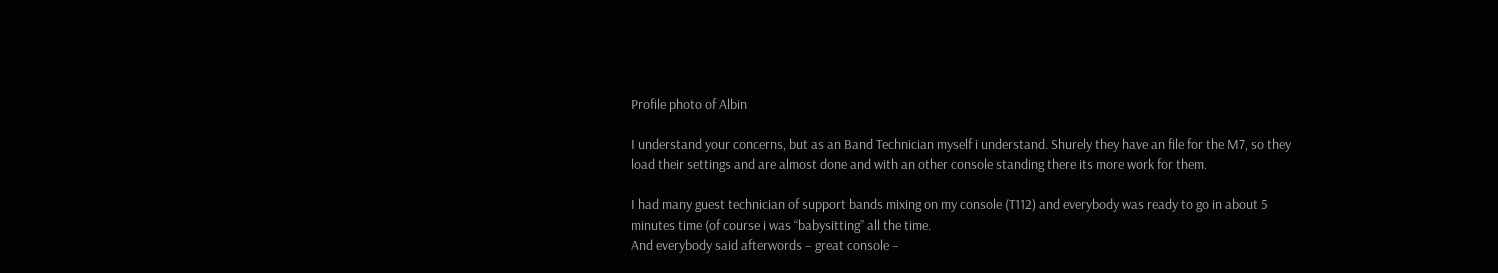Profile photo of Albin

I understand your concerns, but as an Band Technician myself i understand. Shurely they have an file for the M7, so they load their settings and are almost done and with an other console standing there its more work for them.

I had many guest technician of support bands mixing on my console (T112) and everybody was ready to go in about 5 minutes time (of course i was “babysitting” all the time.
And everybody said afterwords – great console –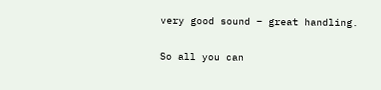very good sound – great handling.

So all you can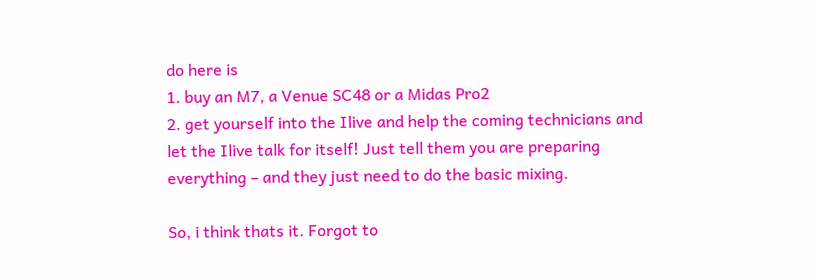do here is
1. buy an M7, a Venue SC48 or a Midas Pro2
2. get yourself into the Ilive and help the coming technicians and let the Ilive talk for itself! Just tell them you are preparing everything – and they just need to do the basic mixing.

So, i think thats it. Forgot to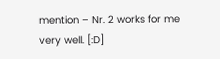mention – Nr. 2 works for me very well. [:D]